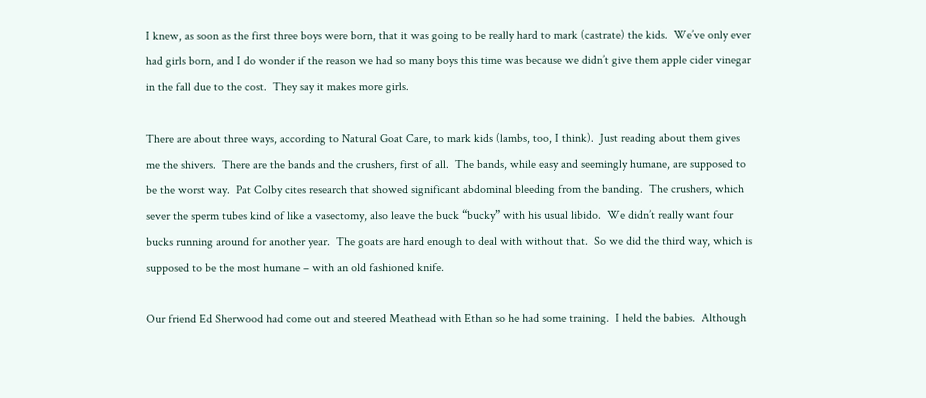I knew, as soon as the first three boys were born, that it was going to be really hard to mark (castrate) the kids.  We’ve only ever had girls born, and I do wonder if the reason we had so many boys this time was because we didn’t give them apple cider vinegar in the fall due to the cost.  They say it makes more girls.

There are about three ways, according to Natural Goat Care, to mark kids (lambs, too, I think).  Just reading about them gives me the shivers.  There are the bands and the crushers, first of all.  The bands, while easy and seemingly humane, are supposed to be the worst way.  Pat Colby cites research that showed significant abdominal bleeding from the banding.  The crushers, which sever the sperm tubes kind of like a vasectomy, also leave the buck “bucky” with his usual libido.  We didn’t really want four bucks running around for another year.  The goats are hard enough to deal with without that.  So we did the third way, which is supposed to be the most humane – with an old fashioned knife.

Our friend Ed Sherwood had come out and steered Meathead with Ethan so he had some training.  I held the babies.  Although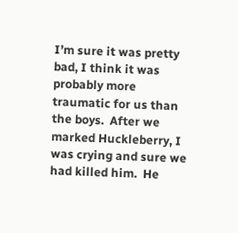I’m sure it was pretty bad, I think it was probably more traumatic for us than the boys.  After we marked Huckleberry, I was crying and sure we had killed him.  He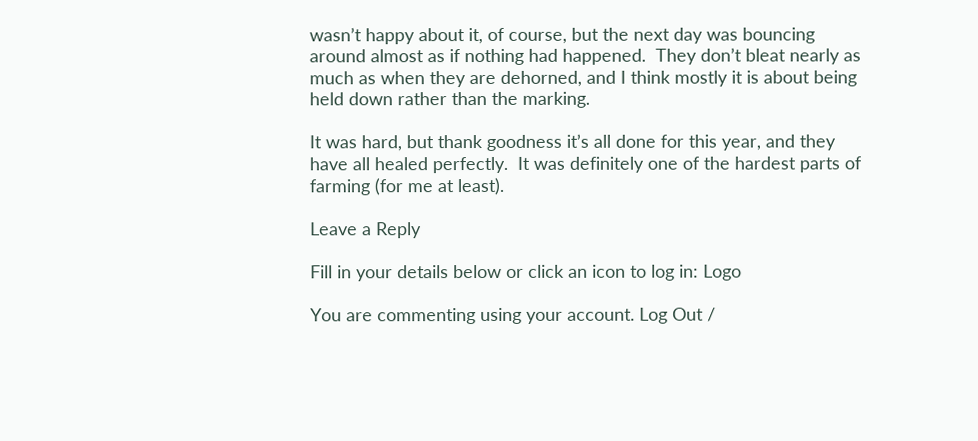wasn’t happy about it, of course, but the next day was bouncing around almost as if nothing had happened.  They don’t bleat nearly as much as when they are dehorned, and I think mostly it is about being held down rather than the marking.

It was hard, but thank goodness it’s all done for this year, and they have all healed perfectly.  It was definitely one of the hardest parts of farming (for me at least).

Leave a Reply

Fill in your details below or click an icon to log in: Logo

You are commenting using your account. Log Out /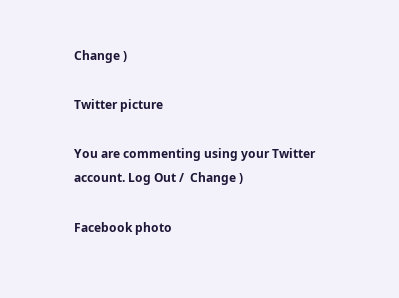Change )

Twitter picture

You are commenting using your Twitter account. Log Out /  Change )

Facebook photo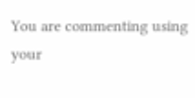You are commenting using your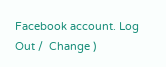Facebook account. Log Out /  Change )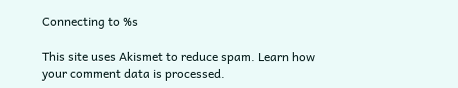Connecting to %s

This site uses Akismet to reduce spam. Learn how your comment data is processed.